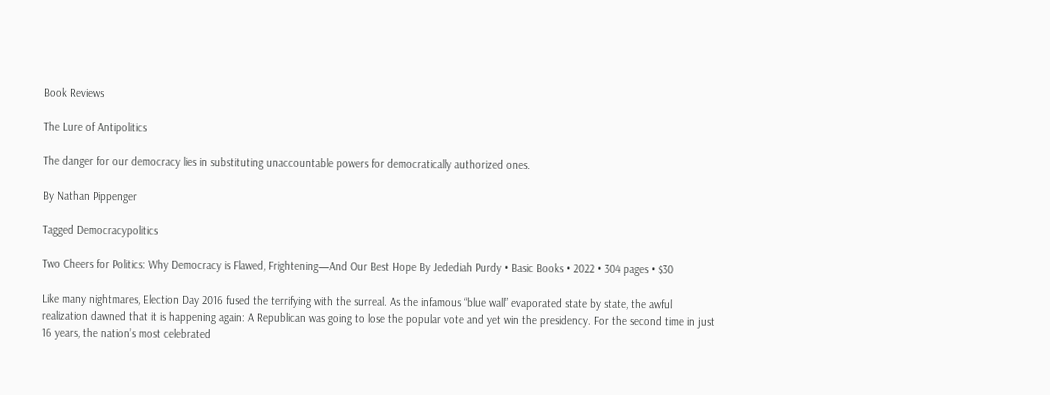Book Reviews

The Lure of Antipolitics

The danger for our democracy lies in substituting unaccountable powers for democratically authorized ones.

By Nathan Pippenger

Tagged Democracypolitics

Two Cheers for Politics: Why Democracy is Flawed, Frightening—And Our Best Hope By Jedediah Purdy • Basic Books • 2022 • 304 pages • $30

Like many nightmares, Election Day 2016 fused the terrifying with the surreal. As the infamous “blue wall” evaporated state by state, the awful realization dawned that it is happening again: A Republican was going to lose the popular vote and yet win the presidency. For the second time in just 16 years, the nation’s most celebrated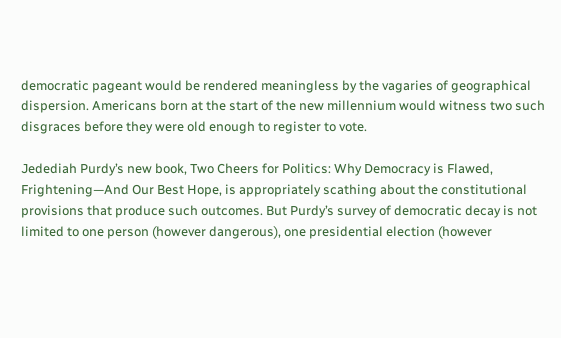democratic pageant would be rendered meaningless by the vagaries of geographical dispersion. Americans born at the start of the new millennium would witness two such disgraces before they were old enough to register to vote.

Jedediah Purdy’s new book, Two Cheers for Politics: Why Democracy is Flawed, Frightening—And Our Best Hope, is appropriately scathing about the constitutional provisions that produce such outcomes. But Purdy’s survey of democratic decay is not limited to one person (however dangerous), one presidential election (however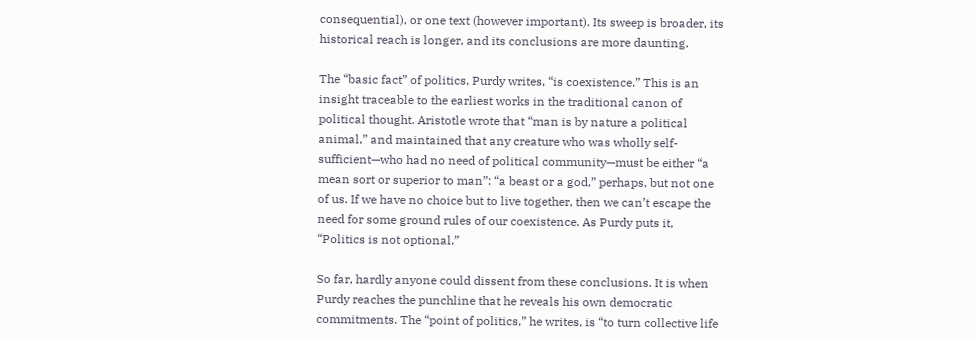consequential), or one text (however important). Its sweep is broader, its historical reach is longer, and its conclusions are more daunting.

The “basic fact” of politics, Purdy writes, “is coexistence.” This is an insight traceable to the earliest works in the traditional canon of political thought. Aristotle wrote that “man is by nature a political animal,” and maintained that any creature who was wholly self-sufficient—who had no need of political community—must be either “a mean sort or superior to man”: “a beast or a god,” perhaps, but not one of us. If we have no choice but to live together, then we can’t escape the need for some ground rules of our coexistence. As Purdy puts it, “Politics is not optional.”

So far, hardly anyone could dissent from these conclusions. It is when Purdy reaches the punchline that he reveals his own democratic commitments. The “point of politics,” he writes, is “to turn collective life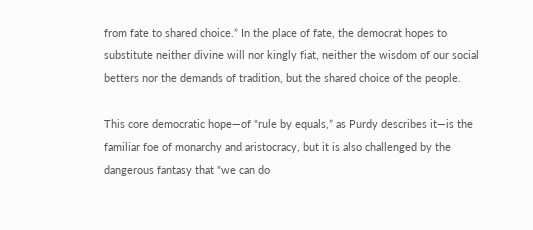from fate to shared choice.” In the place of fate, the democrat hopes to substitute neither divine will nor kingly fiat, neither the wisdom of our social betters nor the demands of tradition, but the shared choice of the people.

This core democratic hope—of “rule by equals,” as Purdy describes it—is the familiar foe of monarchy and aristocracy, but it is also challenged by the dangerous fantasy that “we can do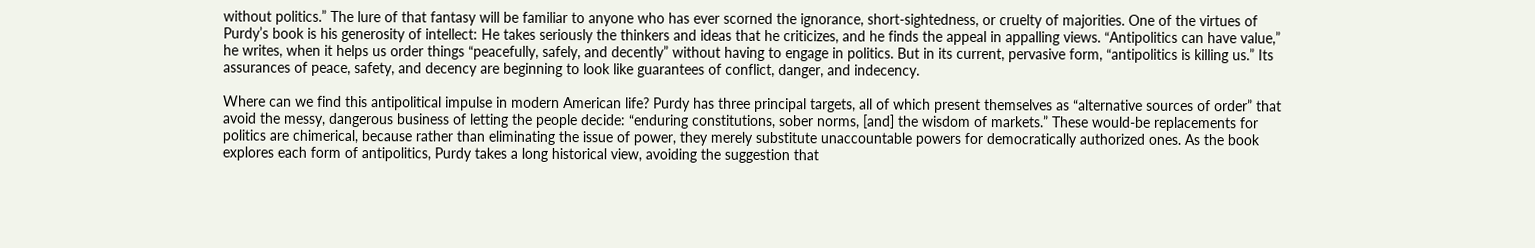without politics.” The lure of that fantasy will be familiar to anyone who has ever scorned the ignorance, short-sightedness, or cruelty of majorities. One of the virtues of Purdy’s book is his generosity of intellect: He takes seriously the thinkers and ideas that he criticizes, and he finds the appeal in appalling views. “Antipolitics can have value,” he writes, when it helps us order things “peacefully, safely, and decently” without having to engage in politics. But in its current, pervasive form, “antipolitics is killing us.” Its assurances of peace, safety, and decency are beginning to look like guarantees of conflict, danger, and indecency.

Where can we find this antipolitical impulse in modern American life? Purdy has three principal targets, all of which present themselves as “alternative sources of order” that avoid the messy, dangerous business of letting the people decide: “enduring constitutions, sober norms, [and] the wisdom of markets.” These would-be replacements for politics are chimerical, because rather than eliminating the issue of power, they merely substitute unaccountable powers for democratically authorized ones. As the book explores each form of antipolitics, Purdy takes a long historical view, avoiding the suggestion that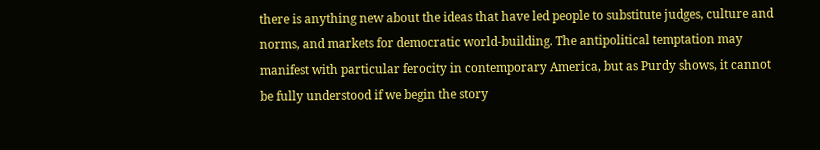there is anything new about the ideas that have led people to substitute judges, culture and norms, and markets for democratic world-building. The antipolitical temptation may manifest with particular ferocity in contemporary America, but as Purdy shows, it cannot be fully understood if we begin the story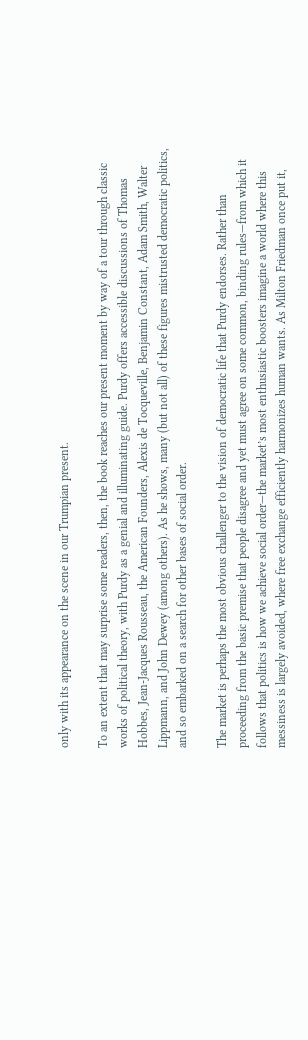only with its appearance on the scene in our Trumpian present.

To an extent that may surprise some readers, then, the book reaches our present moment by way of a tour through classic works of political theory, with Purdy as a genial and illuminating guide. Purdy offers accessible discussions of Thomas Hobbes, Jean-Jacques Rousseau, the American Founders, Alexis de Tocqueville, Benjamin Constant, Adam Smith, Walter Lippmann, and John Dewey (among others). As he shows, many (but not all) of these figures mistrusted democratic politics, and so embarked on a search for other bases of social order.

The market is perhaps the most obvious challenger to the vision of democratic life that Purdy endorses. Rather than proceeding from the basic premise that people disagree and yet must agree on some common, binding rules—from which it follows that politics is how we achieve social order—the market’s most enthusiastic boosters imagine a world where this messiness is largely avoided, where free exchange efficiently harmonizes human wants. As Milton Friedman once put it,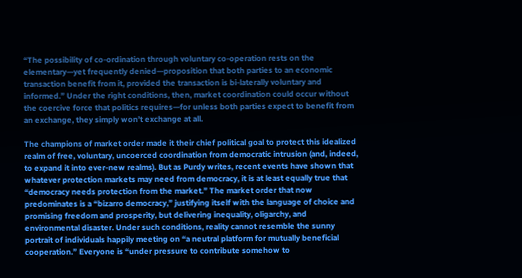“The possibility of co-ordination through voluntary co-operation rests on the elementary—yet frequently denied—proposition that both parties to an economic transaction benefit from it, provided the transaction is bi-laterally voluntary and informed.” Under the right conditions, then, market coordination could occur without the coercive force that politics requires—for unless both parties expect to benefit from an exchange, they simply won’t exchange at all.

The champions of market order made it their chief political goal to protect this idealized realm of free, voluntary, uncoerced coordination from democratic intrusion (and, indeed, to expand it into ever-new realms). But as Purdy writes, recent events have shown that whatever protection markets may need from democracy, it is at least equally true that “democracy needs protection from the market.” The market order that now predominates is a “bizarro democracy,” justifying itself with the language of choice and promising freedom and prosperity, but delivering inequality, oligarchy, and environmental disaster. Under such conditions, reality cannot resemble the sunny portrait of individuals happily meeting on “a neutral platform for mutually beneficial cooperation.” Everyone is “under pressure to contribute somehow to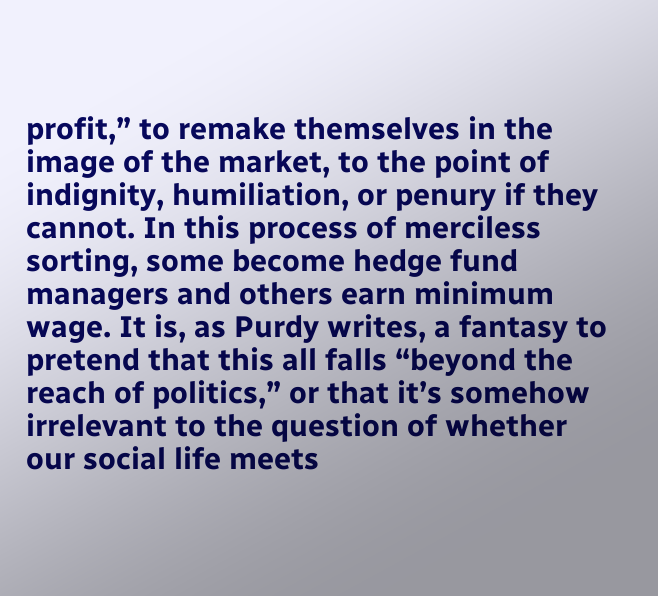profit,” to remake themselves in the image of the market, to the point of indignity, humiliation, or penury if they cannot. In this process of merciless sorting, some become hedge fund managers and others earn minimum wage. It is, as Purdy writes, a fantasy to pretend that this all falls “beyond the reach of politics,” or that it’s somehow irrelevant to the question of whether our social life meets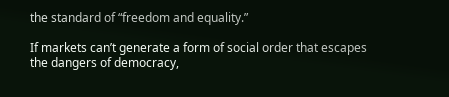the standard of “freedom and equality.”

If markets can’t generate a form of social order that escapes the dangers of democracy,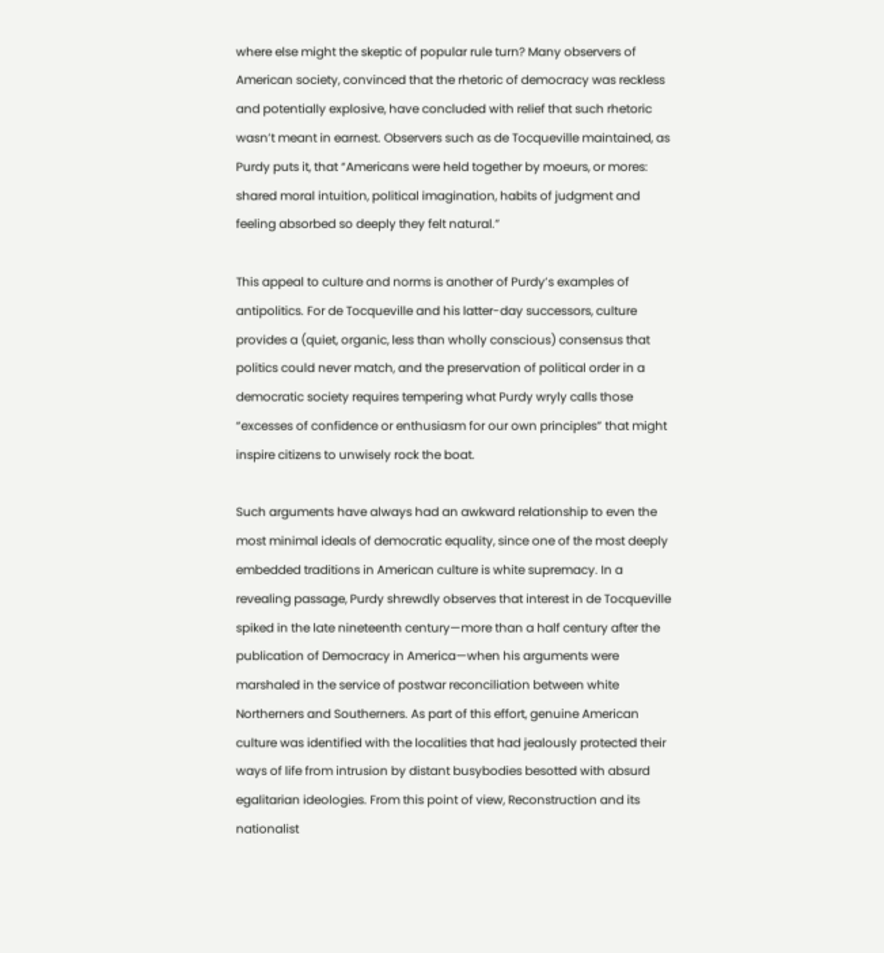where else might the skeptic of popular rule turn? Many observers of American society, convinced that the rhetoric of democracy was reckless and potentially explosive, have concluded with relief that such rhetoric wasn’t meant in earnest. Observers such as de Tocqueville maintained, as Purdy puts it, that “Americans were held together by moeurs, or mores: shared moral intuition, political imagination, habits of judgment and feeling absorbed so deeply they felt natural.”

This appeal to culture and norms is another of Purdy’s examples of antipolitics. For de Tocqueville and his latter-day successors, culture provides a (quiet, organic, less than wholly conscious) consensus that politics could never match, and the preservation of political order in a democratic society requires tempering what Purdy wryly calls those “excesses of confidence or enthusiasm for our own principles” that might inspire citizens to unwisely rock the boat.

Such arguments have always had an awkward relationship to even the most minimal ideals of democratic equality, since one of the most deeply embedded traditions in American culture is white supremacy. In a revealing passage, Purdy shrewdly observes that interest in de Tocqueville spiked in the late nineteenth century—more than a half century after the publication of Democracy in America—when his arguments were marshaled in the service of postwar reconciliation between white Northerners and Southerners. As part of this effort, genuine American culture was identified with the localities that had jealously protected their ways of life from intrusion by distant busybodies besotted with absurd egalitarian ideologies. From this point of view, Reconstruction and its nationalist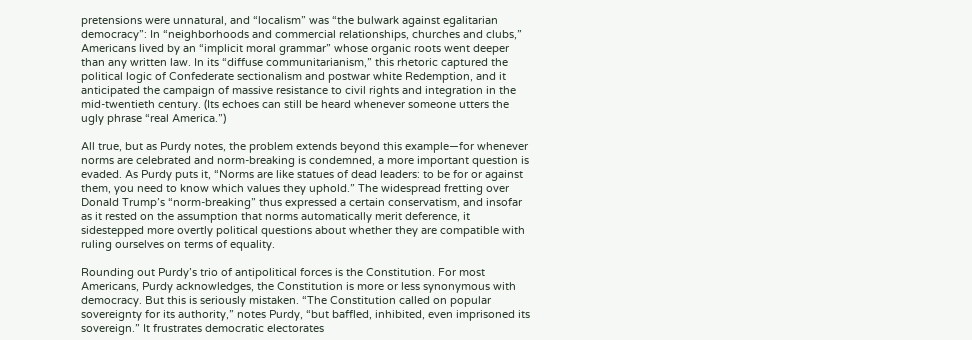pretensions were unnatural, and “localism” was “the bulwark against egalitarian democracy”: In “neighborhoods and commercial relationships, churches and clubs,” Americans lived by an “implicit moral grammar” whose organic roots went deeper than any written law. In its “diffuse communitarianism,” this rhetoric captured the political logic of Confederate sectionalism and postwar white Redemption, and it anticipated the campaign of massive resistance to civil rights and integration in the mid-twentieth century. (Its echoes can still be heard whenever someone utters the ugly phrase “real America.”)

All true, but as Purdy notes, the problem extends beyond this example—for whenever norms are celebrated and norm-breaking is condemned, a more important question is evaded. As Purdy puts it, “Norms are like statues of dead leaders: to be for or against them, you need to know which values they uphold.” The widespread fretting over Donald Trump’s “norm-breaking” thus expressed a certain conservatism, and insofar as it rested on the assumption that norms automatically merit deference, it sidestepped more overtly political questions about whether they are compatible with ruling ourselves on terms of equality.

Rounding out Purdy’s trio of antipolitical forces is the Constitution. For most Americans, Purdy acknowledges, the Constitution is more or less synonymous with democracy. But this is seriously mistaken. “The Constitution called on popular sovereignty for its authority,” notes Purdy, “but baffled, inhibited, even imprisoned its sovereign.” It frustrates democratic electorates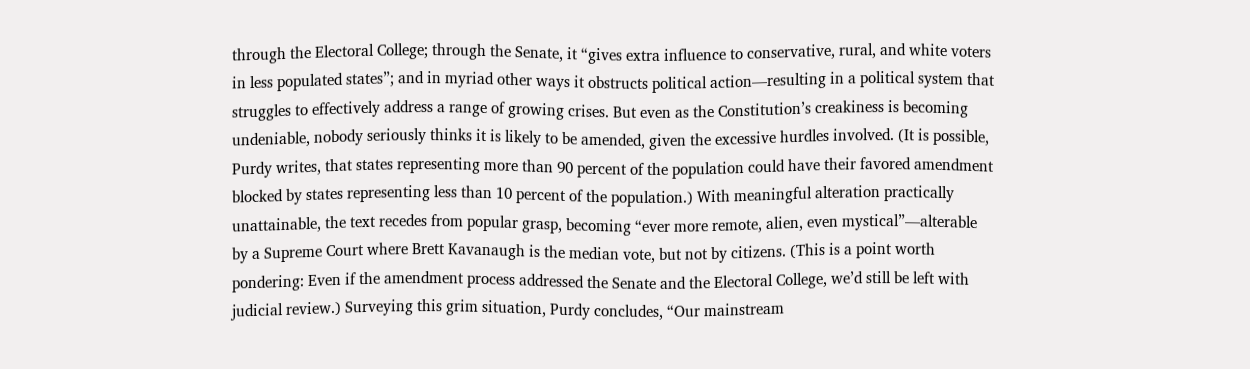through the Electoral College; through the Senate, it “gives extra influence to conservative, rural, and white voters in less populated states”; and in myriad other ways it obstructs political action—resulting in a political system that struggles to effectively address a range of growing crises. But even as the Constitution’s creakiness is becoming undeniable, nobody seriously thinks it is likely to be amended, given the excessive hurdles involved. (It is possible, Purdy writes, that states representing more than 90 percent of the population could have their favored amendment blocked by states representing less than 10 percent of the population.) With meaningful alteration practically unattainable, the text recedes from popular grasp, becoming “ever more remote, alien, even mystical”—alterable by a Supreme Court where Brett Kavanaugh is the median vote, but not by citizens. (This is a point worth pondering: Even if the amendment process addressed the Senate and the Electoral College, we’d still be left with judicial review.) Surveying this grim situation, Purdy concludes, “Our mainstream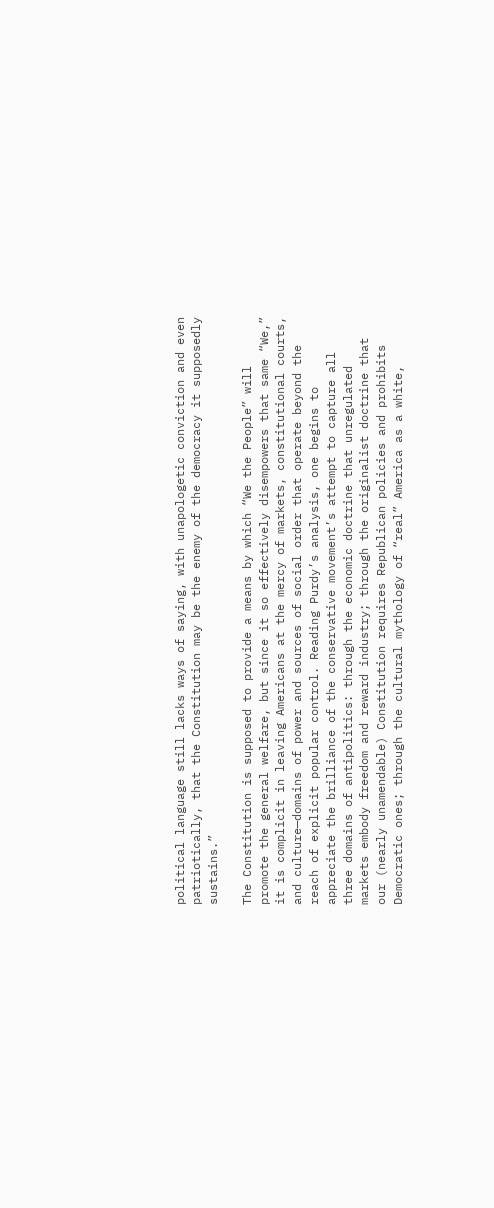political language still lacks ways of saying, with unapologetic conviction and even patriotically, that the Constitution may be the enemy of the democracy it supposedly sustains.”

The Constitution is supposed to provide a means by which “We the People” will promote the general welfare, but since it so effectively disempowers that same “We,” it is complicit in leaving Americans at the mercy of markets, constitutional courts, and culture—domains of power and sources of social order that operate beyond the reach of explicit popular control. Reading Purdy’s analysis, one begins to appreciate the brilliance of the conservative movement’s attempt to capture all three domains of antipolitics: through the economic doctrine that unregulated markets embody freedom and reward industry; through the originalist doctrine that our (nearly unamendable) Constitution requires Republican policies and prohibits Democratic ones; through the cultural mythology of “real” America as a white,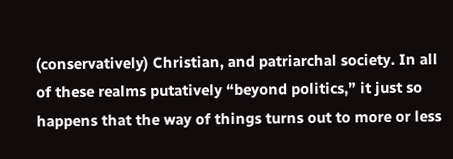(conservatively) Christian, and patriarchal society. In all of these realms putatively “beyond politics,” it just so happens that the way of things turns out to more or less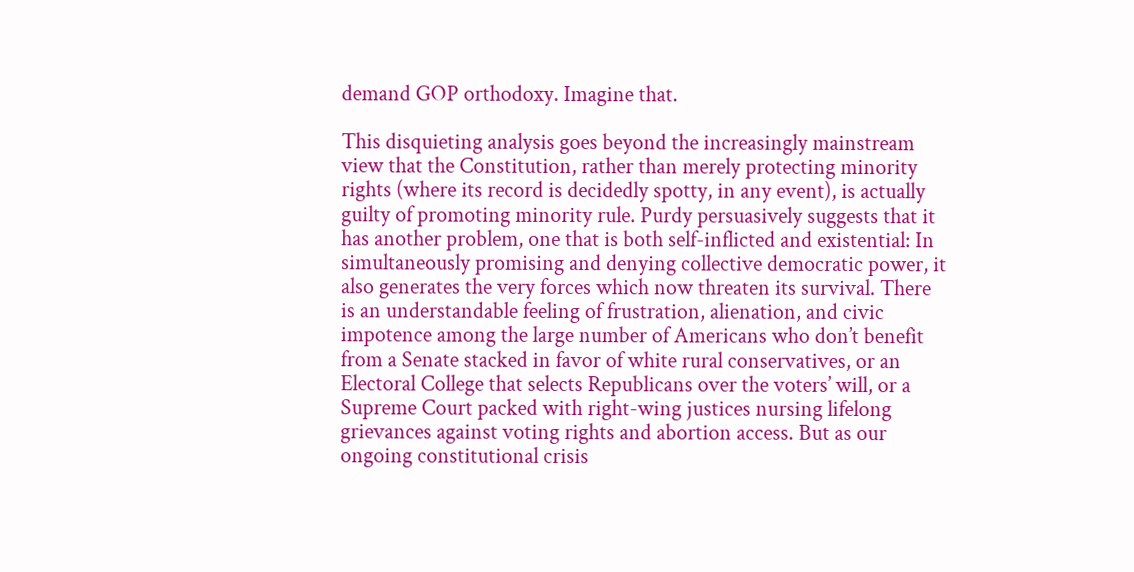demand GOP orthodoxy. Imagine that.

This disquieting analysis goes beyond the increasingly mainstream view that the Constitution, rather than merely protecting minority rights (where its record is decidedly spotty, in any event), is actually guilty of promoting minority rule. Purdy persuasively suggests that it has another problem, one that is both self-inflicted and existential: In simultaneously promising and denying collective democratic power, it also generates the very forces which now threaten its survival. There is an understandable feeling of frustration, alienation, and civic impotence among the large number of Americans who don’t benefit from a Senate stacked in favor of white rural conservatives, or an Electoral College that selects Republicans over the voters’ will, or a Supreme Court packed with right-wing justices nursing lifelong grievances against voting rights and abortion access. But as our ongoing constitutional crisis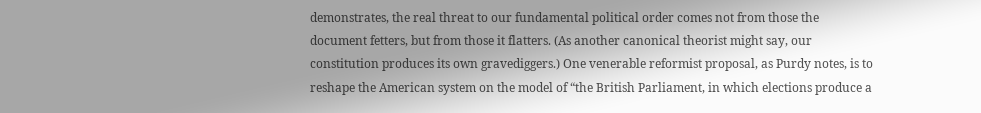demonstrates, the real threat to our fundamental political order comes not from those the document fetters, but from those it flatters. (As another canonical theorist might say, our constitution produces its own gravediggers.) One venerable reformist proposal, as Purdy notes, is to reshape the American system on the model of “the British Parliament, in which elections produce a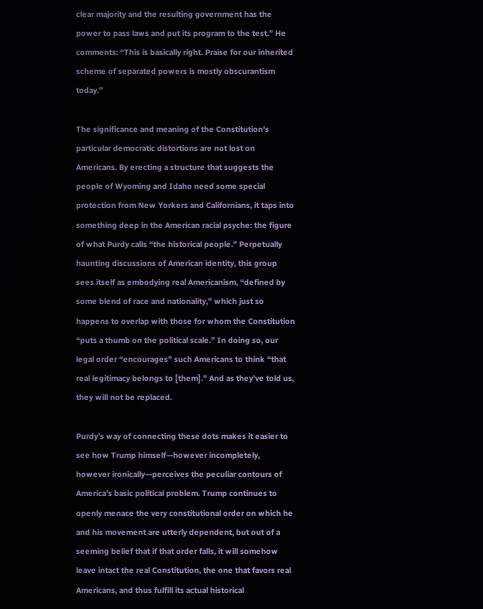clear majority and the resulting government has the power to pass laws and put its program to the test.” He comments: “This is basically right. Praise for our inherited scheme of separated powers is mostly obscurantism today.”

The significance and meaning of the Constitution’s particular democratic distortions are not lost on Americans. By erecting a structure that suggests the people of Wyoming and Idaho need some special protection from New Yorkers and Californians, it taps into something deep in the American racial psyche: the figure of what Purdy calls “the historical people.” Perpetually haunting discussions of American identity, this group sees itself as embodying real Americanism, “defined by some blend of race and nationality,” which just so happens to overlap with those for whom the Constitution “puts a thumb on the political scale.” In doing so, our legal order “encourages” such Americans to think “that real legitimacy belongs to [them].” And as they’ve told us, they will not be replaced.

Purdy’s way of connecting these dots makes it easier to see how Trump himself—however incompletely, however ironically—perceives the peculiar contours of America’s basic political problem. Trump continues to openly menace the very constitutional order on which he and his movement are utterly dependent, but out of a seeming belief that if that order falls, it will somehow leave intact the real Constitution, the one that favors real Americans, and thus fulfill its actual historical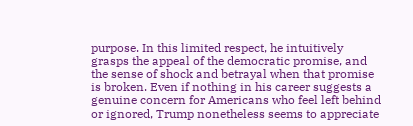purpose. In this limited respect, he intuitively grasps the appeal of the democratic promise, and the sense of shock and betrayal when that promise is broken. Even if nothing in his career suggests a genuine concern for Americans who feel left behind or ignored, Trump nonetheless seems to appreciate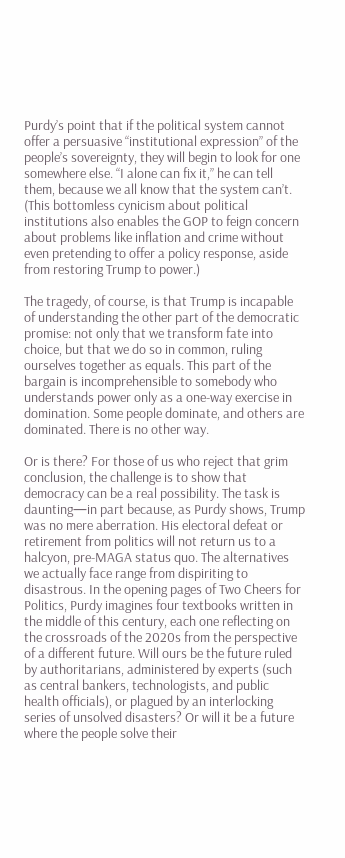Purdy’s point that if the political system cannot offer a persuasive “institutional expression” of the people’s sovereignty, they will begin to look for one somewhere else. “I alone can fix it,” he can tell them, because we all know that the system can’t. (This bottomless cynicism about political institutions also enables the GOP to feign concern about problems like inflation and crime without even pretending to offer a policy response, aside from restoring Trump to power.)

The tragedy, of course, is that Trump is incapable of understanding the other part of the democratic promise: not only that we transform fate into choice, but that we do so in common, ruling ourselves together as equals. This part of the bargain is incomprehensible to somebody who understands power only as a one-way exercise in domination. Some people dominate, and others are dominated. There is no other way.

Or is there? For those of us who reject that grim conclusion, the challenge is to show that democracy can be a real possibility. The task is daunting—in part because, as Purdy shows, Trump was no mere aberration. His electoral defeat or retirement from politics will not return us to a halcyon, pre-MAGA status quo. The alternatives we actually face range from dispiriting to disastrous. In the opening pages of Two Cheers for Politics, Purdy imagines four textbooks written in the middle of this century, each one reflecting on the crossroads of the 2020s from the perspective of a different future. Will ours be the future ruled by authoritarians, administered by experts (such as central bankers, technologists, and public health officials), or plagued by an interlocking series of unsolved disasters? Or will it be a future where the people solve their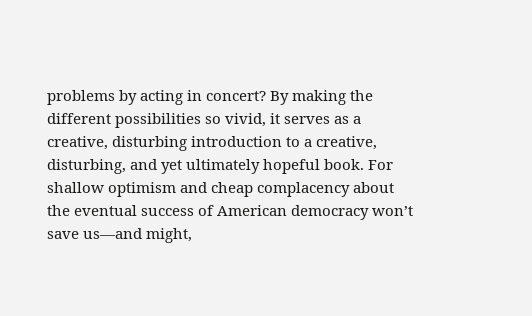problems by acting in concert? By making the different possibilities so vivid, it serves as a creative, disturbing introduction to a creative, disturbing, and yet ultimately hopeful book. For shallow optimism and cheap complacency about the eventual success of American democracy won’t save us—and might,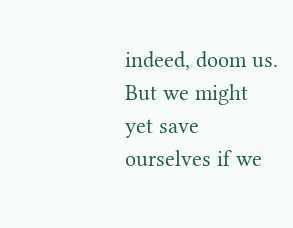indeed, doom us. But we might yet save ourselves if we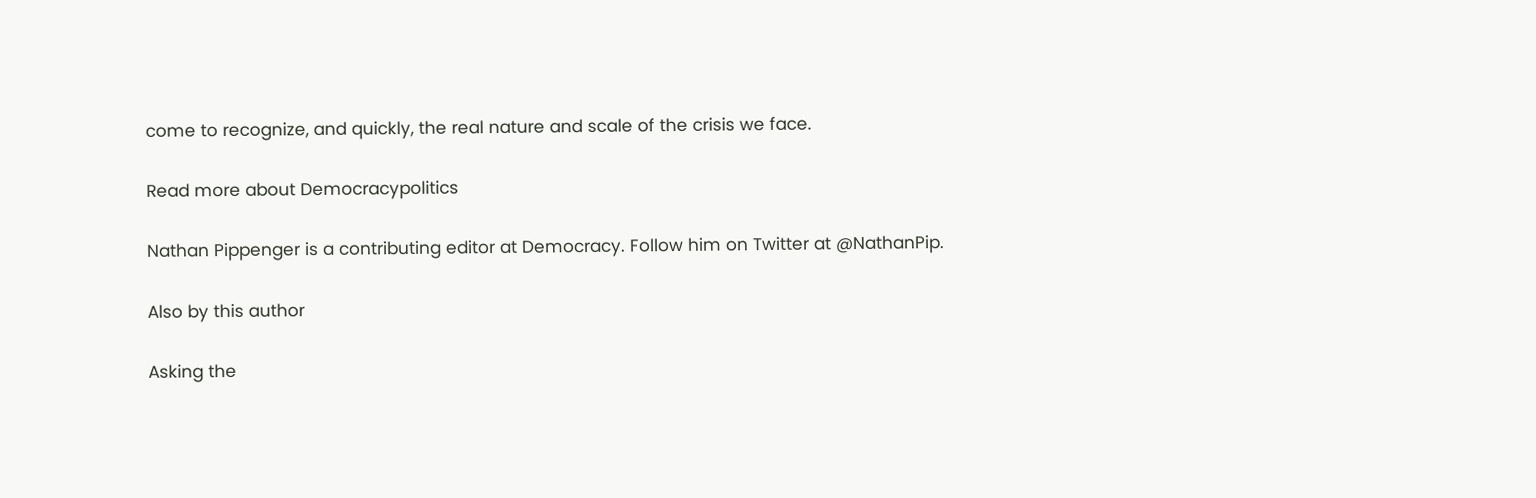come to recognize, and quickly, the real nature and scale of the crisis we face.

Read more about Democracypolitics

Nathan Pippenger is a contributing editor at Democracy. Follow him on Twitter at @NathanPip.

Also by this author

Asking the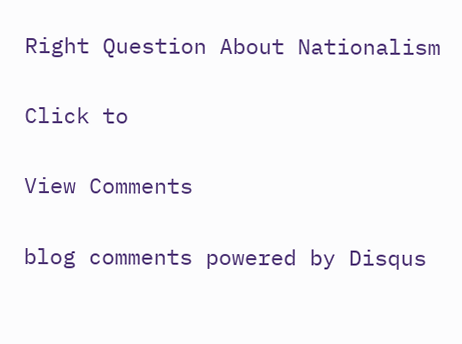Right Question About Nationalism

Click to

View Comments

blog comments powered by Disqus